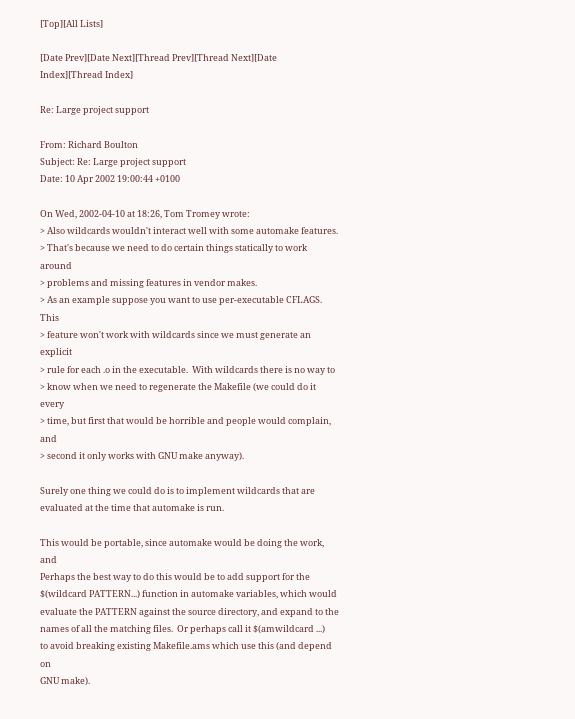[Top][All Lists]

[Date Prev][Date Next][Thread Prev][Thread Next][Date Index][Thread Index]

Re: Large project support

From: Richard Boulton
Subject: Re: Large project support
Date: 10 Apr 2002 19:00:44 +0100

On Wed, 2002-04-10 at 18:26, Tom Tromey wrote:
> Also wildcards wouldn't interact well with some automake features.
> That's because we need to do certain things statically to work around
> problems and missing features in vendor makes.
> As an example suppose you want to use per-executable CFLAGS.  This
> feature won't work with wildcards since we must generate an explicit
> rule for each .o in the executable.  With wildcards there is no way to
> know when we need to regenerate the Makefile (we could do it every
> time, but first that would be horrible and people would complain, and
> second it only works with GNU make anyway).

Surely one thing we could do is to implement wildcards that are
evaluated at the time that automake is run.

This would be portable, since automake would be doing the work, and
Perhaps the best way to do this would be to add support for the
$(wildcard PATTERN...) function in automake variables, which would
evaluate the PATTERN against the source directory, and expand to the
names of all the matching files.  Or perhaps call it $(amwildcard ...)
to avoid breaking existing Makefile.ams which use this (and depend on
GNU make).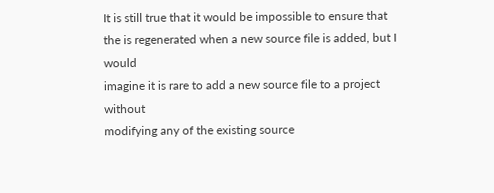It is still true that it would be impossible to ensure that the is regenerated when a new source file is added, but I would
imagine it is rare to add a new source file to a project without
modifying any of the existing source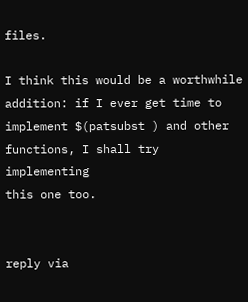files.

I think this would be a worthwhile addition: if I ever get time to
implement $(patsubst ) and other functions, I shall try implementing
this one too.


reply via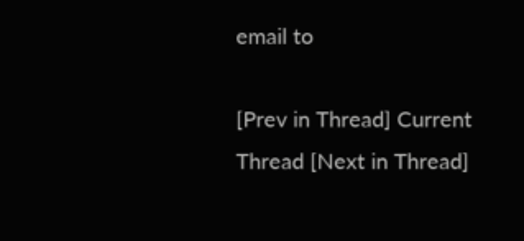email to

[Prev in Thread] Current Thread [Next in Thread]